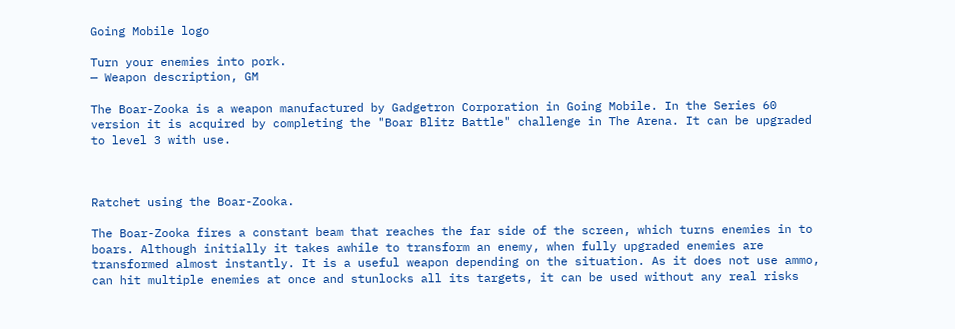Going Mobile logo

Turn your enemies into pork.
— Weapon description, GM

The Boar-Zooka is a weapon manufactured by Gadgetron Corporation in Going Mobile. In the Series 60 version it is acquired by completing the "Boar Blitz Battle" challenge in The Arena. It can be upgraded to level 3 with use.



Ratchet using the Boar-Zooka.

The Boar-Zooka fires a constant beam that reaches the far side of the screen, which turns enemies in to boars. Although initially it takes awhile to transform an enemy, when fully upgraded enemies are transformed almost instantly. It is a useful weapon depending on the situation. As it does not use ammo, can hit multiple enemies at once and stunlocks all its targets, it can be used without any real risks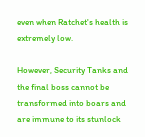even when Ratchet's health is extremely low.

However, Security Tanks and the final boss cannot be transformed into boars and are immune to its stunlock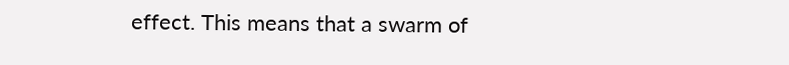effect. This means that a swarm of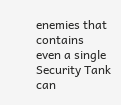enemies that contains even a single Security Tank can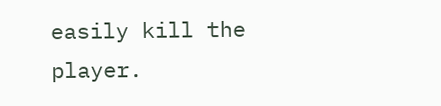easily kill the player.